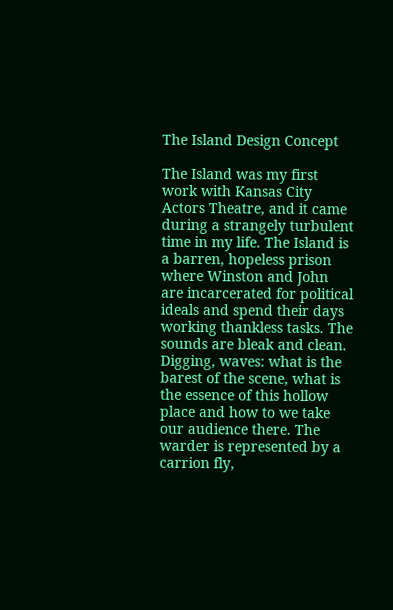The Island Design Concept

The Island was my first work with Kansas City Actors Theatre, and it came during a strangely turbulent time in my life. The Island is a barren, hopeless prison where Winston and John are incarcerated for political ideals and spend their days working thankless tasks. The sounds are bleak and clean. Digging, waves: what is the barest of the scene, what is the essence of this hollow place and how to we take our audience there. The warder is represented by a carrion fly,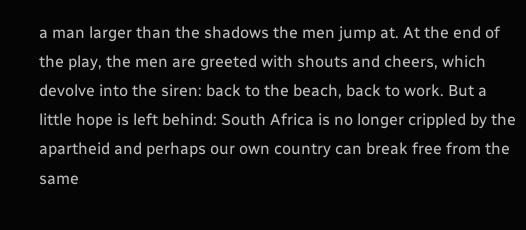a man larger than the shadows the men jump at. At the end of the play, the men are greeted with shouts and cheers, which devolve into the siren: back to the beach, back to work. But a little hope is left behind: South Africa is no longer crippled by the apartheid and perhaps our own country can break free from the same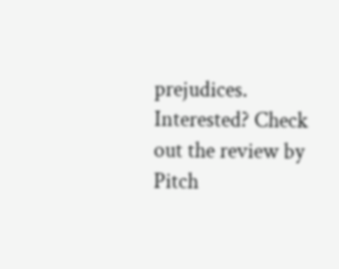prejudices.
Interested? Check out the review by Pitch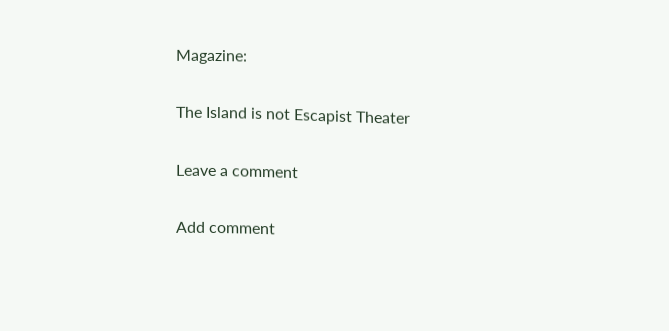Magazine:

The Island is not Escapist Theater

Leave a comment

Add comment